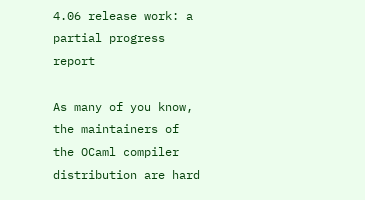4.06 release work: a partial progress report

As many of you know, the maintainers of the OCaml compiler distribution are hard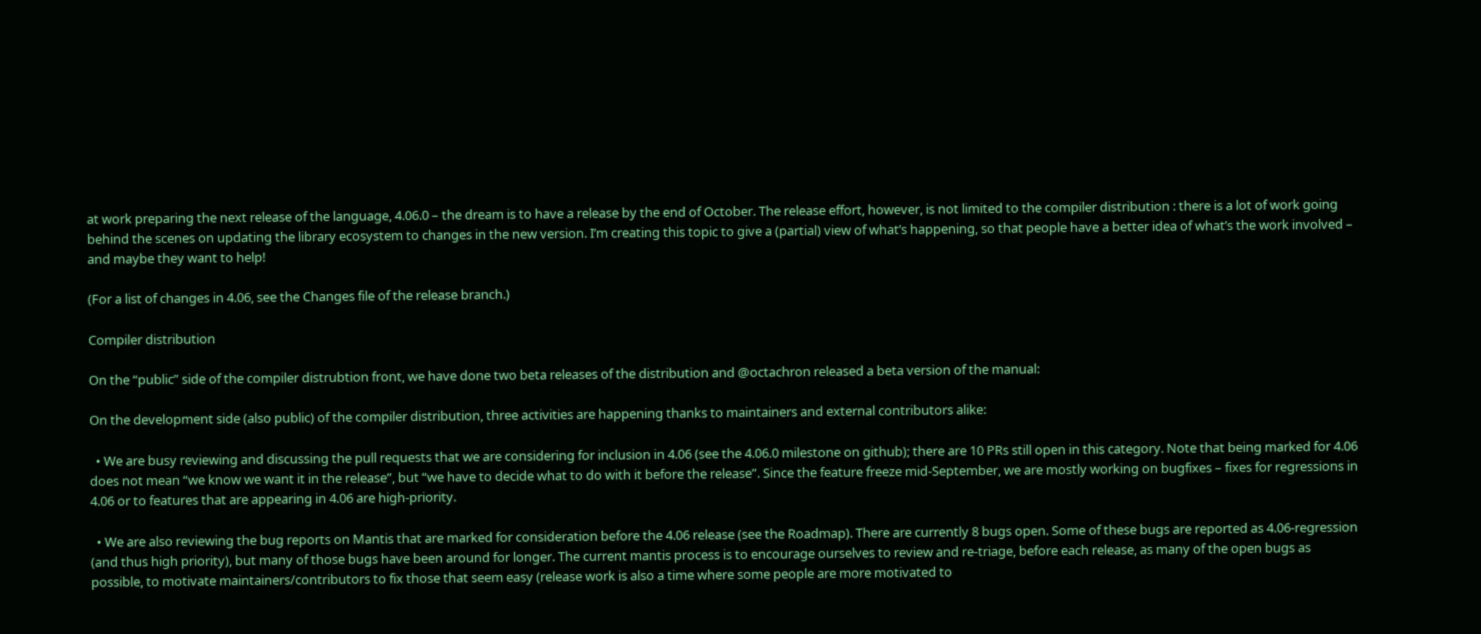at work preparing the next release of the language, 4.06.0 – the dream is to have a release by the end of October. The release effort, however, is not limited to the compiler distribution : there is a lot of work going behind the scenes on updating the library ecosystem to changes in the new version. I’m creating this topic to give a (partial) view of what’s happening, so that people have a better idea of what’s the work involved – and maybe they want to help!

(For a list of changes in 4.06, see the Changes file of the release branch.)

Compiler distribution

On the “public” side of the compiler distrubtion front, we have done two beta releases of the distribution and @octachron released a beta version of the manual:

On the development side (also public) of the compiler distribution, three activities are happening thanks to maintainers and external contributors alike:

  • We are busy reviewing and discussing the pull requests that we are considering for inclusion in 4.06 (see the 4.06.0 milestone on github); there are 10 PRs still open in this category. Note that being marked for 4.06 does not mean “we know we want it in the release”, but “we have to decide what to do with it before the release”. Since the feature freeze mid-September, we are mostly working on bugfixes – fixes for regressions in 4.06 or to features that are appearing in 4.06 are high-priority.

  • We are also reviewing the bug reports on Mantis that are marked for consideration before the 4.06 release (see the Roadmap). There are currently 8 bugs open. Some of these bugs are reported as 4.06-regression (and thus high priority), but many of those bugs have been around for longer. The current mantis process is to encourage ourselves to review and re-triage, before each release, as many of the open bugs as possible, to motivate maintainers/contributors to fix those that seem easy (release work is also a time where some people are more motivated to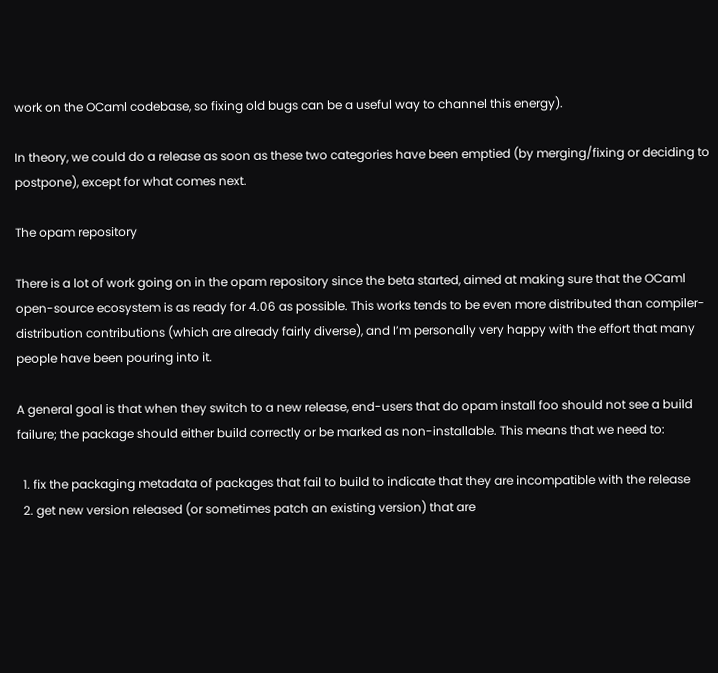work on the OCaml codebase, so fixing old bugs can be a useful way to channel this energy).

In theory, we could do a release as soon as these two categories have been emptied (by merging/fixing or deciding to postpone), except for what comes next.

The opam repository

There is a lot of work going on in the opam repository since the beta started, aimed at making sure that the OCaml open-source ecosystem is as ready for 4.06 as possible. This works tends to be even more distributed than compiler-distribution contributions (which are already fairly diverse), and I’m personally very happy with the effort that many people have been pouring into it.

A general goal is that when they switch to a new release, end-users that do opam install foo should not see a build failure; the package should either build correctly or be marked as non-installable. This means that we need to:

  1. fix the packaging metadata of packages that fail to build to indicate that they are incompatible with the release
  2. get new version released (or sometimes patch an existing version) that are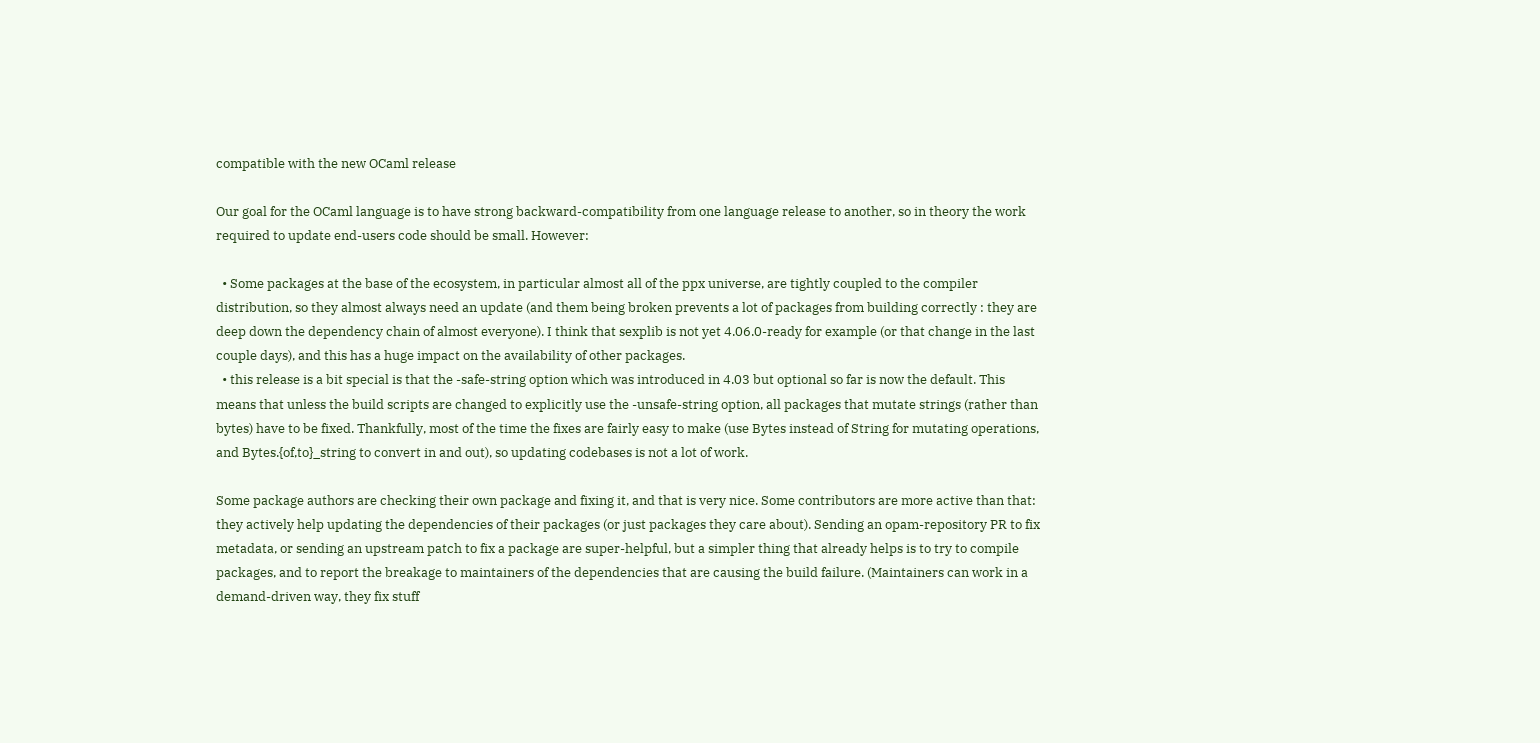compatible with the new OCaml release

Our goal for the OCaml language is to have strong backward-compatibility from one language release to another, so in theory the work required to update end-users code should be small. However:

  • Some packages at the base of the ecosystem, in particular almost all of the ppx universe, are tightly coupled to the compiler distribution, so they almost always need an update (and them being broken prevents a lot of packages from building correctly : they are deep down the dependency chain of almost everyone). I think that sexplib is not yet 4.06.0-ready for example (or that change in the last couple days), and this has a huge impact on the availability of other packages.
  • this release is a bit special is that the -safe-string option which was introduced in 4.03 but optional so far is now the default. This means that unless the build scripts are changed to explicitly use the -unsafe-string option, all packages that mutate strings (rather than bytes) have to be fixed. Thankfully, most of the time the fixes are fairly easy to make (use Bytes instead of String for mutating operations, and Bytes.{of,to}_string to convert in and out), so updating codebases is not a lot of work.

Some package authors are checking their own package and fixing it, and that is very nice. Some contributors are more active than that: they actively help updating the dependencies of their packages (or just packages they care about). Sending an opam-repository PR to fix metadata, or sending an upstream patch to fix a package are super-helpful, but a simpler thing that already helps is to try to compile packages, and to report the breakage to maintainers of the dependencies that are causing the build failure. (Maintainers can work in a demand-driven way, they fix stuff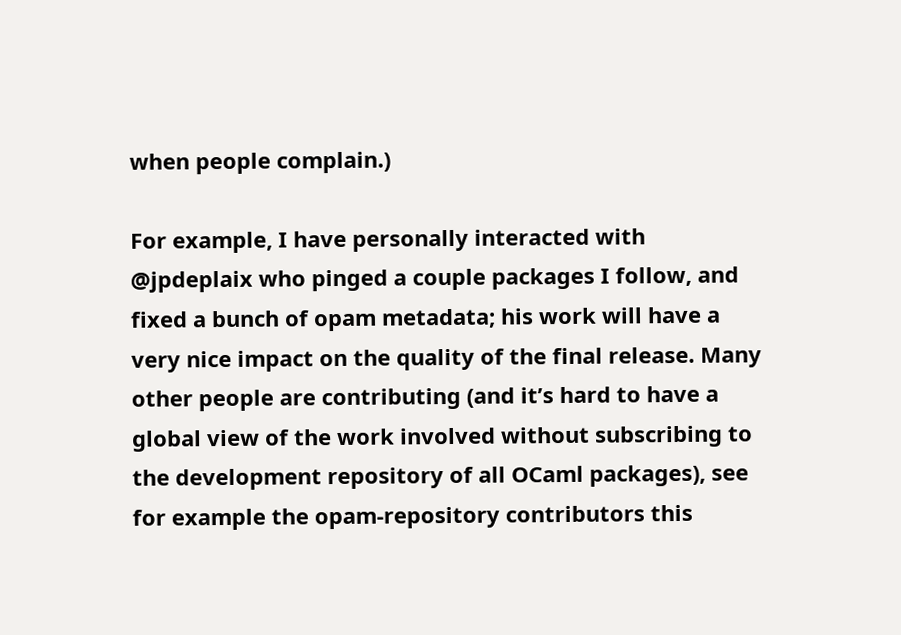when people complain.)

For example, I have personally interacted with @jpdeplaix who pinged a couple packages I follow, and fixed a bunch of opam metadata; his work will have a very nice impact on the quality of the final release. Many other people are contributing (and it’s hard to have a global view of the work involved without subscribing to the development repository of all OCaml packages), see for example the opam-repository contributors this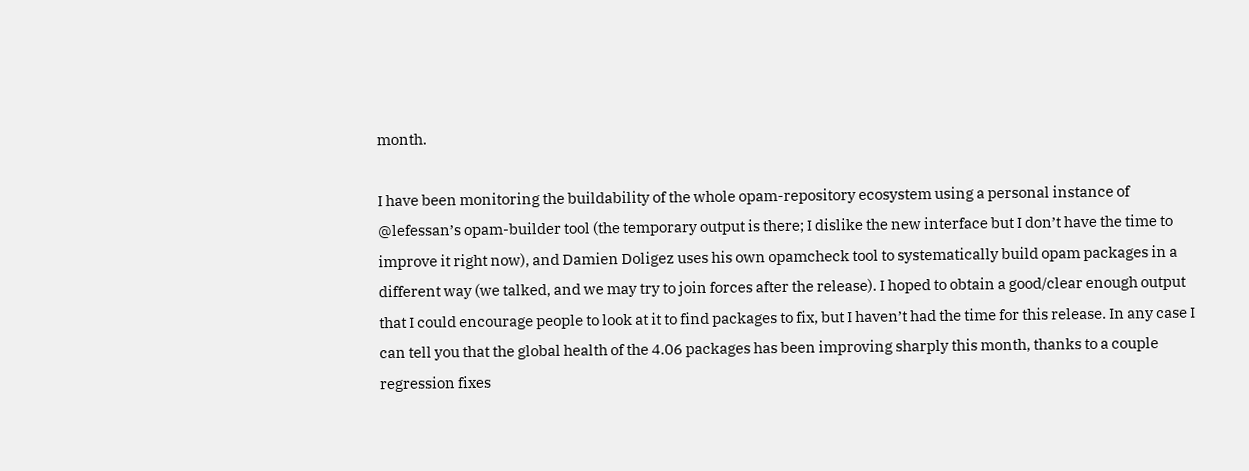month.

I have been monitoring the buildability of the whole opam-repository ecosystem using a personal instance of @lefessan’s opam-builder tool (the temporary output is there; I dislike the new interface but I don’t have the time to improve it right now), and Damien Doligez uses his own opamcheck tool to systematically build opam packages in a different way (we talked, and we may try to join forces after the release). I hoped to obtain a good/clear enough output that I could encourage people to look at it to find packages to fix, but I haven’t had the time for this release. In any case I can tell you that the global health of the 4.06 packages has been improving sharply this month, thanks to a couple regression fixes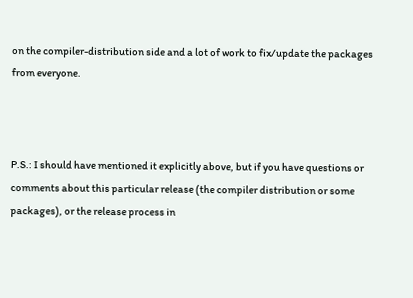on the compiler-distribution side and a lot of work to fix/update the packages from everyone.



P.S.: I should have mentioned it explicitly above, but if you have questions or comments about this particular release (the compiler distribution or some packages), or the release process in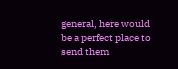general, here would be a perfect place to send them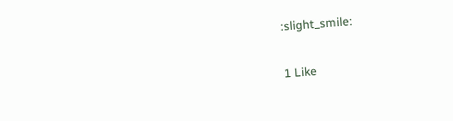:slight_smile:

1 Like